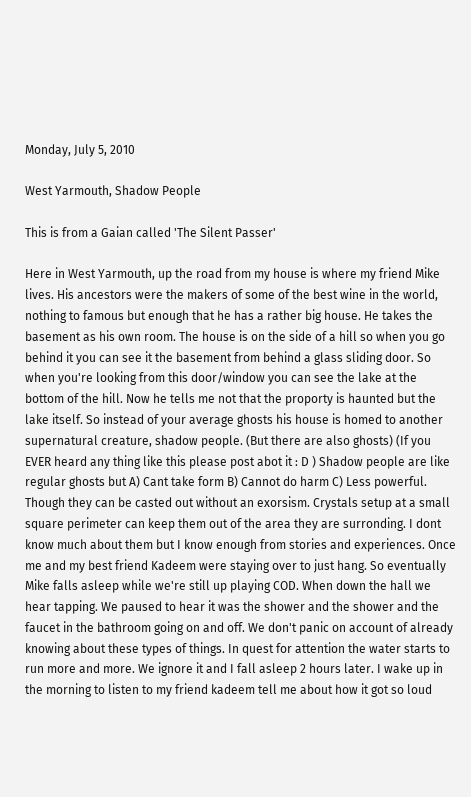Monday, July 5, 2010

West Yarmouth, Shadow People

This is from a Gaian called 'The Silent Passer'

Here in West Yarmouth, up the road from my house is where my friend Mike lives. His ancestors were the makers of some of the best wine in the world, nothing to famous but enough that he has a rather big house. He takes the basement as his own room. The house is on the side of a hill so when you go behind it you can see it the basement from behind a glass sliding door. So when you're looking from this door/window you can see the lake at the bottom of the hill. Now he tells me not that the proporty is haunted but the lake itself. So instead of your average ghosts his house is homed to another supernatural creature, shadow people. (But there are also ghosts) (If you EVER heard any thing like this please post abot it : D ) Shadow people are like regular ghosts but A) Cant take form B) Cannot do harm C) Less powerful. Though they can be casted out without an exorsism. Crystals setup at a small square perimeter can keep them out of the area they are surronding. I dont know much about them but I know enough from stories and experiences. Once me and my best friend Kadeem were staying over to just hang. So eventually Mike falls asleep while we're still up playing COD. When down the hall we hear tapping. We paused to hear it was the shower and the shower and the faucet in the bathroom going on and off. We don't panic on account of already knowing about these types of things. In quest for attention the water starts to run more and more. We ignore it and I fall asleep 2 hours later. I wake up in the morning to listen to my friend kadeem tell me about how it got so loud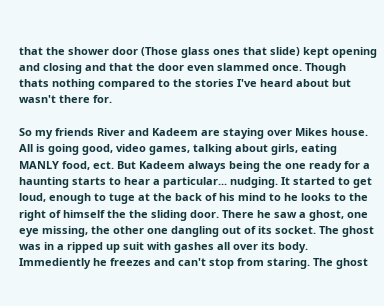that the shower door (Those glass ones that slide) kept opening and closing and that the door even slammed once. Though thats nothing compared to the stories I've heard about but wasn't there for.

So my friends River and Kadeem are staying over Mikes house. All is going good, video games, talking about girls, eating MANLY food, ect. But Kadeem always being the one ready for a haunting starts to hear a particular... nudging. It started to get loud, enough to tuge at the back of his mind to he looks to the right of himself the the sliding door. There he saw a ghost, one eye missing, the other one dangling out of its socket. The ghost was in a ripped up suit with gashes all over its body. Immediently he freezes and can't stop from staring. The ghost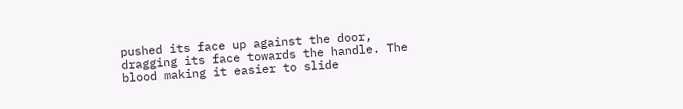pushed its face up against the door, dragging its face towards the handle. The blood making it easier to slide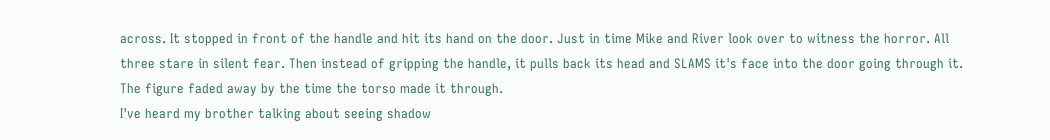across. It stopped in front of the handle and hit its hand on the door. Just in time Mike and River look over to witness the horror. All three stare in silent fear. Then instead of gripping the handle, it pulls back its head and SLAMS it's face into the door going through it. The figure faded away by the time the torso made it through.
I've heard my brother talking about seeing shadow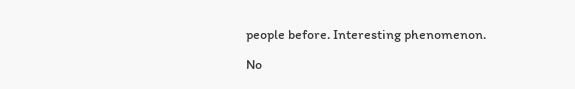people before. Interesting phenomenon.

No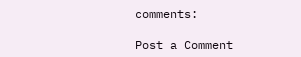comments:

Post a Comment